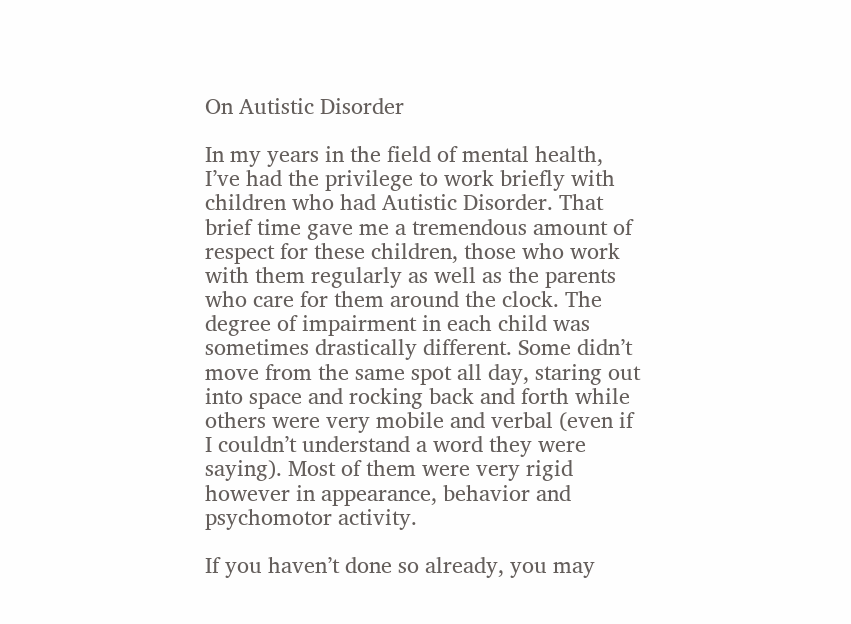On Autistic Disorder

In my years in the field of mental health, I’ve had the privilege to work briefly with children who had Autistic Disorder. That brief time gave me a tremendous amount of respect for these children, those who work with them regularly as well as the parents who care for them around the clock. The degree of impairment in each child was sometimes drastically different. Some didn’t move from the same spot all day, staring out into space and rocking back and forth while others were very mobile and verbal (even if I couldn’t understand a word they were saying). Most of them were very rigid however in appearance, behavior and psychomotor activity.

If you haven’t done so already, you may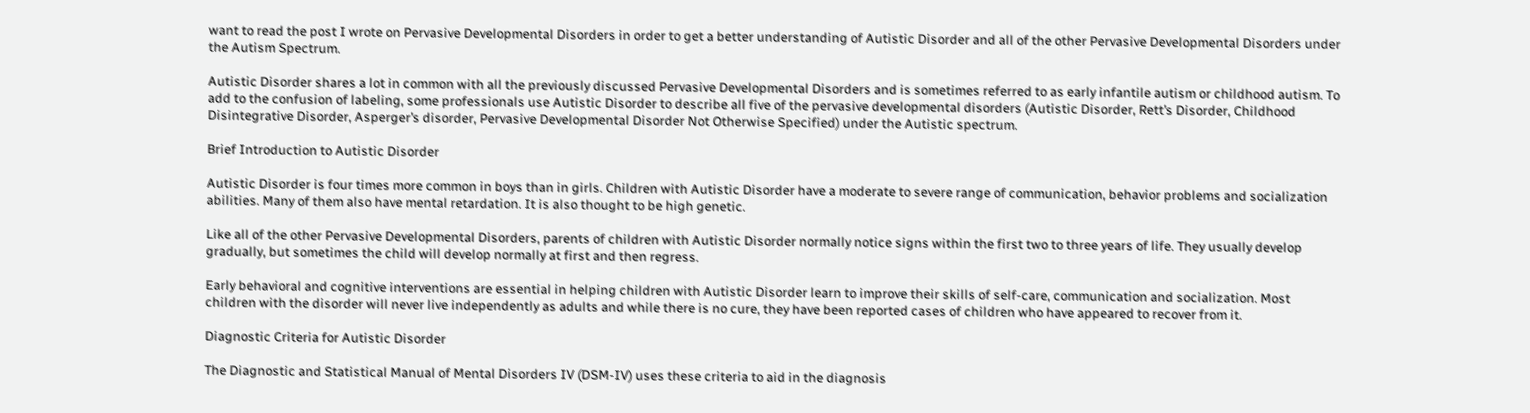want to read the post I wrote on Pervasive Developmental Disorders in order to get a better understanding of Autistic Disorder and all of the other Pervasive Developmental Disorders under the Autism Spectrum.

Autistic Disorder shares a lot in common with all the previously discussed Pervasive Developmental Disorders and is sometimes referred to as early infantile autism or childhood autism. To add to the confusion of labeling, some professionals use Autistic Disorder to describe all five of the pervasive developmental disorders (Autistic Disorder, Rett’s Disorder, Childhood Disintegrative Disorder, Asperger’s disorder, Pervasive Developmental Disorder Not Otherwise Specified) under the Autistic spectrum.

Brief Introduction to Autistic Disorder

Autistic Disorder is four times more common in boys than in girls. Children with Autistic Disorder have a moderate to severe range of communication, behavior problems and socialization abilities. Many of them also have mental retardation. It is also thought to be high genetic.

Like all of the other Pervasive Developmental Disorders, parents of children with Autistic Disorder normally notice signs within the first two to three years of life. They usually develop gradually, but sometimes the child will develop normally at first and then regress.

Early behavioral and cognitive interventions are essential in helping children with Autistic Disorder learn to improve their skills of self-care, communication and socialization. Most children with the disorder will never live independently as adults and while there is no cure, they have been reported cases of children who have appeared to recover from it.

Diagnostic Criteria for Autistic Disorder

The Diagnostic and Statistical Manual of Mental Disorders IV (DSM-IV) uses these criteria to aid in the diagnosis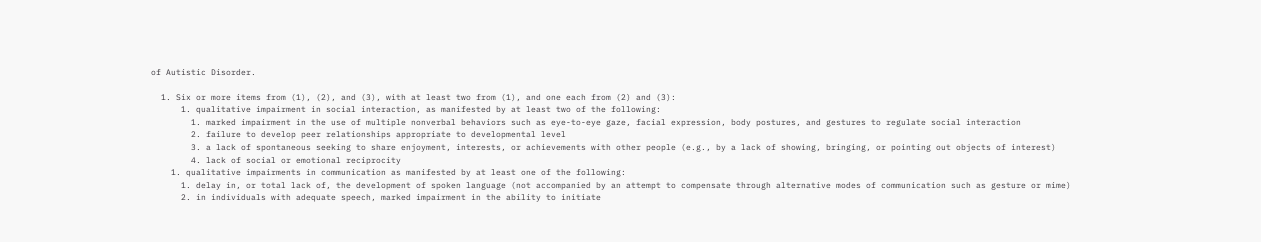of Autistic Disorder.

  1. Six or more items from (1), (2), and (3), with at least two from (1), and one each from (2) and (3):
      1. qualitative impairment in social interaction, as manifested by at least two of the following:
        1. marked impairment in the use of multiple nonverbal behaviors such as eye-to-eye gaze, facial expression, body postures, and gestures to regulate social interaction
        2. failure to develop peer relationships appropriate to developmental level
        3. a lack of spontaneous seeking to share enjoyment, interests, or achievements with other people (e.g., by a lack of showing, bringing, or pointing out objects of interest)
        4. lack of social or emotional reciprocity
    1. qualitative impairments in communication as manifested by at least one of the following:
      1. delay in, or total lack of, the development of spoken language (not accompanied by an attempt to compensate through alternative modes of communication such as gesture or mime)
      2. in individuals with adequate speech, marked impairment in the ability to initiate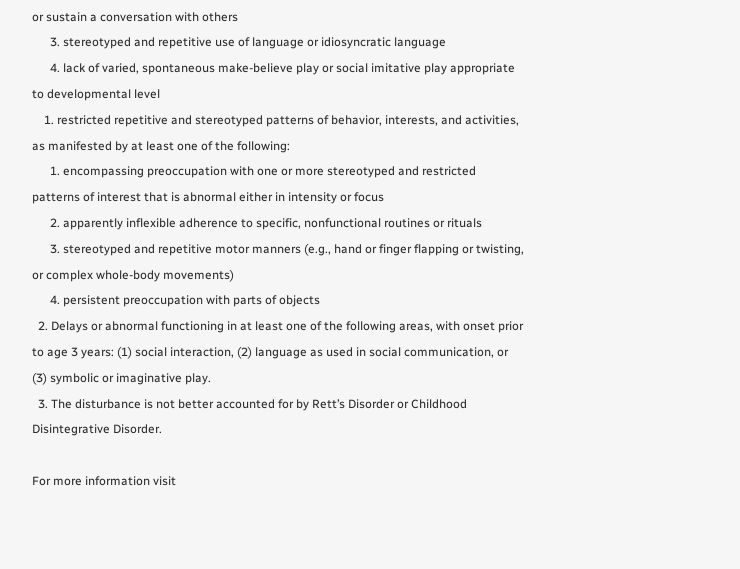or sustain a conversation with others
      3. stereotyped and repetitive use of language or idiosyncratic language
      4. lack of varied, spontaneous make-believe play or social imitative play appropriate to developmental level
    1. restricted repetitive and stereotyped patterns of behavior, interests, and activities, as manifested by at least one of the following:
      1. encompassing preoccupation with one or more stereotyped and restricted patterns of interest that is abnormal either in intensity or focus
      2. apparently inflexible adherence to specific, nonfunctional routines or rituals
      3. stereotyped and repetitive motor manners (e.g., hand or finger flapping or twisting, or complex whole-body movements)
      4. persistent preoccupation with parts of objects
  2. Delays or abnormal functioning in at least one of the following areas, with onset prior to age 3 years: (1) social interaction, (2) language as used in social communication, or (3) symbolic or imaginative play.
  3. The disturbance is not better accounted for by Rett’s Disorder or Childhood Disintegrative Disorder.

For more information visit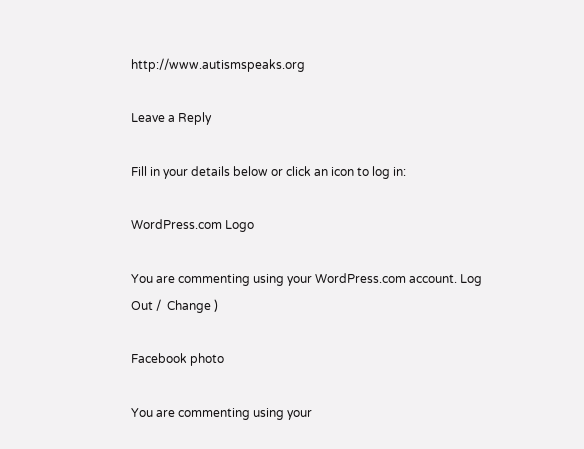http://www.autismspeaks.org

Leave a Reply

Fill in your details below or click an icon to log in:

WordPress.com Logo

You are commenting using your WordPress.com account. Log Out /  Change )

Facebook photo

You are commenting using your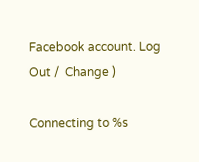Facebook account. Log Out /  Change )

Connecting to %s